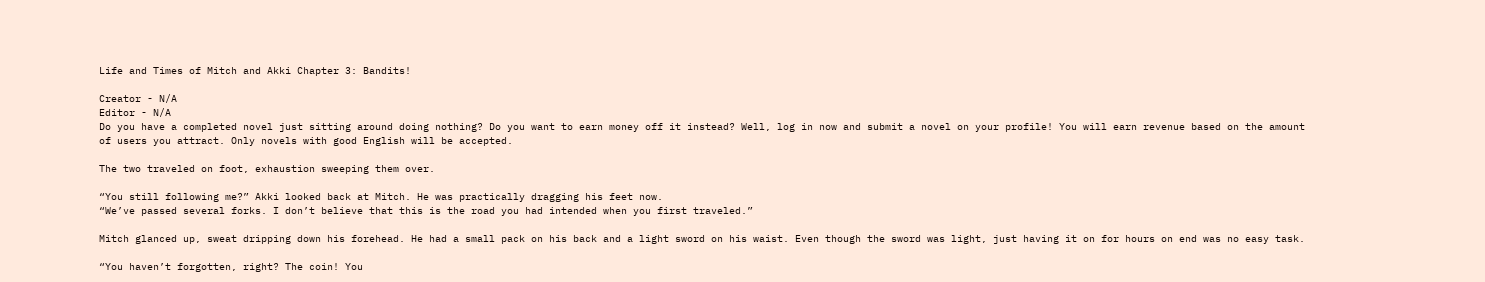Life and Times of Mitch and Akki Chapter 3: Bandits!

Creator - N/A
Editor - N/A
Do you have a completed novel just sitting around doing nothing? Do you want to earn money off it instead? Well, log in now and submit a novel on your profile! You will earn revenue based on the amount of users you attract. Only novels with good English will be accepted.

The two traveled on foot, exhaustion sweeping them over.

“You still following me?” Akki looked back at Mitch. He was practically dragging his feet now.
“We’ve passed several forks. I don’t believe that this is the road you had intended when you first traveled.”

Mitch glanced up, sweat dripping down his forehead. He had a small pack on his back and a light sword on his waist. Even though the sword was light, just having it on for hours on end was no easy task.

“You haven’t forgotten, right? The coin! You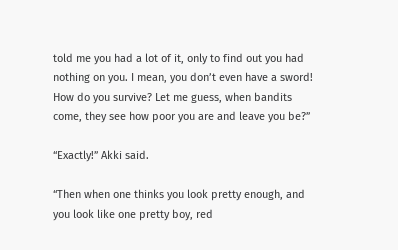told me you had a lot of it, only to find out you had nothing on you. I mean, you don’t even have a sword! How do you survive? Let me guess, when bandits come, they see how poor you are and leave you be?”

“Exactly!” Akki said.

“Then when one thinks you look pretty enough, and you look like one pretty boy, red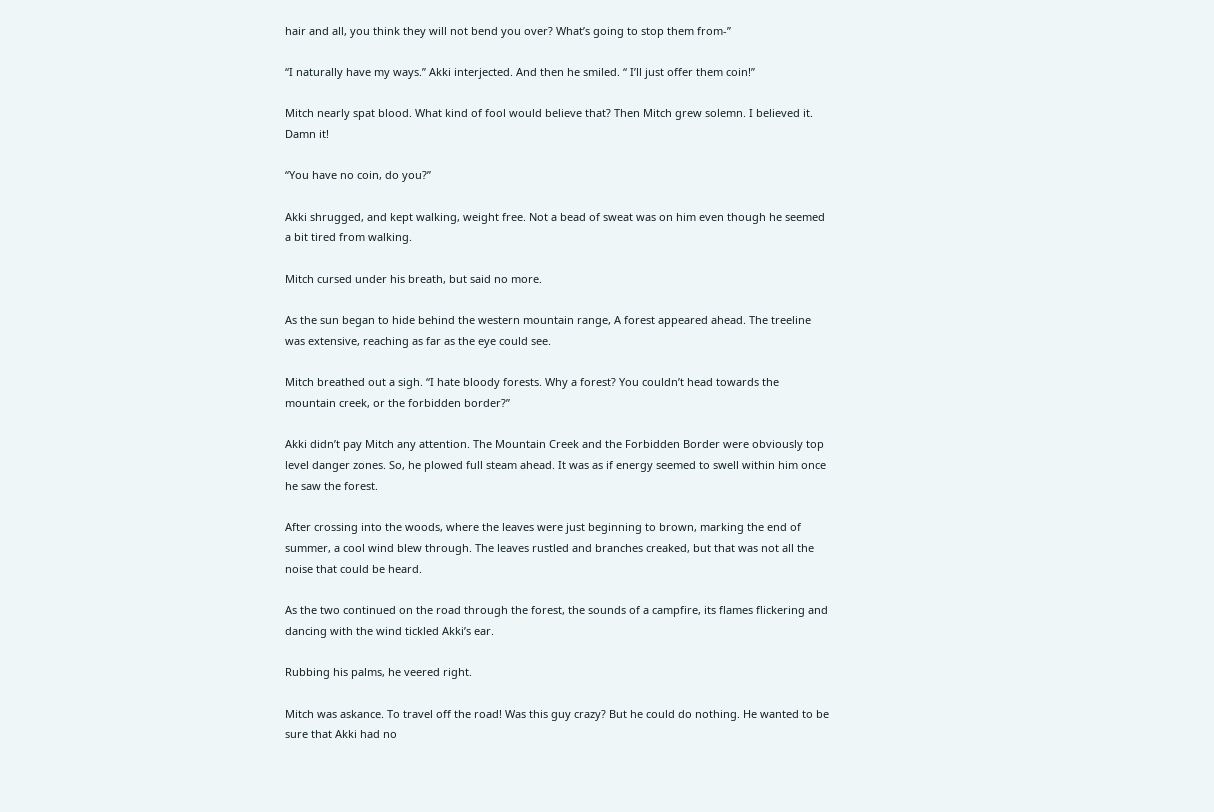hair and all, you think they will not bend you over? What’s going to stop them from-”

“I naturally have my ways.” Akki interjected. And then he smiled. “ I’ll just offer them coin!”

Mitch nearly spat blood. What kind of fool would believe that? Then Mitch grew solemn. I believed it. Damn it!

“You have no coin, do you?”

Akki shrugged, and kept walking, weight free. Not a bead of sweat was on him even though he seemed a bit tired from walking.

Mitch cursed under his breath, but said no more.

As the sun began to hide behind the western mountain range, A forest appeared ahead. The treeline was extensive, reaching as far as the eye could see.

Mitch breathed out a sigh. “I hate bloody forests. Why a forest? You couldn’t head towards the mountain creek, or the forbidden border?”

Akki didn’t pay Mitch any attention. The Mountain Creek and the Forbidden Border were obviously top level danger zones. So, he plowed full steam ahead. It was as if energy seemed to swell within him once he saw the forest.

After crossing into the woods, where the leaves were just beginning to brown, marking the end of summer, a cool wind blew through. The leaves rustled and branches creaked, but that was not all the noise that could be heard.

As the two continued on the road through the forest, the sounds of a campfire, its flames flickering and dancing with the wind tickled Akki’s ear.

Rubbing his palms, he veered right.

Mitch was askance. To travel off the road! Was this guy crazy? But he could do nothing. He wanted to be sure that Akki had no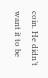coin. He didn’t want it to be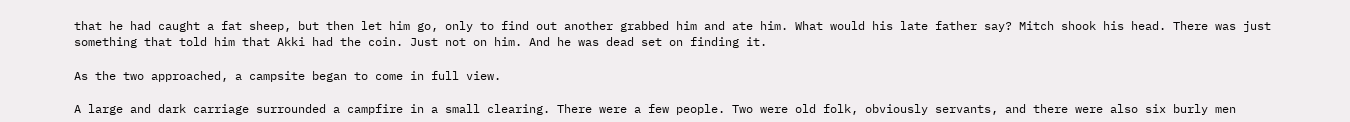that he had caught a fat sheep, but then let him go, only to find out another grabbed him and ate him. What would his late father say? Mitch shook his head. There was just something that told him that Akki had the coin. Just not on him. And he was dead set on finding it.

As the two approached, a campsite began to come in full view.

A large and dark carriage surrounded a campfire in a small clearing. There were a few people. Two were old folk, obviously servants, and there were also six burly men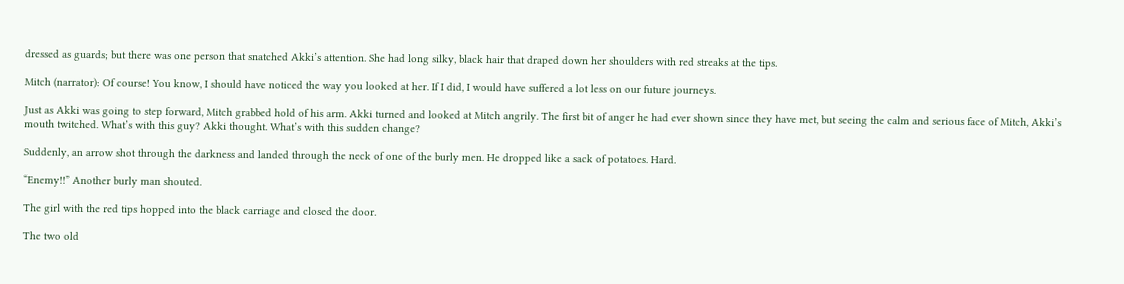dressed as guards; but there was one person that snatched Akki’s attention. She had long silky, black hair that draped down her shoulders with red streaks at the tips.

Mitch (narrator): Of course! You know, I should have noticed the way you looked at her. If I did, I would have suffered a lot less on our future journeys.

Just as Akki was going to step forward, Mitch grabbed hold of his arm. Akki turned and looked at Mitch angrily. The first bit of anger he had ever shown since they have met, but seeing the calm and serious face of Mitch, Akki’s mouth twitched. What’s with this guy? Akki thought. What’s with this sudden change?

Suddenly, an arrow shot through the darkness and landed through the neck of one of the burly men. He dropped like a sack of potatoes. Hard.

“Enemy!!” Another burly man shouted.

The girl with the red tips hopped into the black carriage and closed the door.

The two old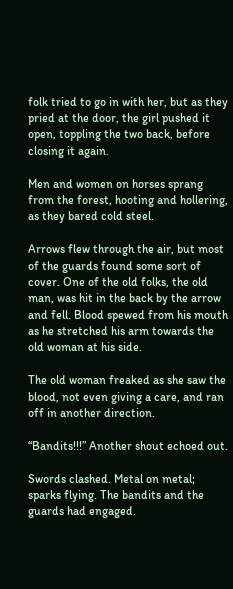folk tried to go in with her, but as they pried at the door, the girl pushed it open, toppling the two back, before closing it again.

Men and women on horses sprang from the forest, hooting and hollering, as they bared cold steel.

Arrows flew through the air, but most of the guards found some sort of cover. One of the old folks, the old man, was hit in the back by the arrow and fell. Blood spewed from his mouth as he stretched his arm towards the old woman at his side.

The old woman freaked as she saw the blood, not even giving a care, and ran off in another direction.

“Bandits!!!” Another shout echoed out.

Swords clashed. Metal on metal; sparks flying. The bandits and the guards had engaged.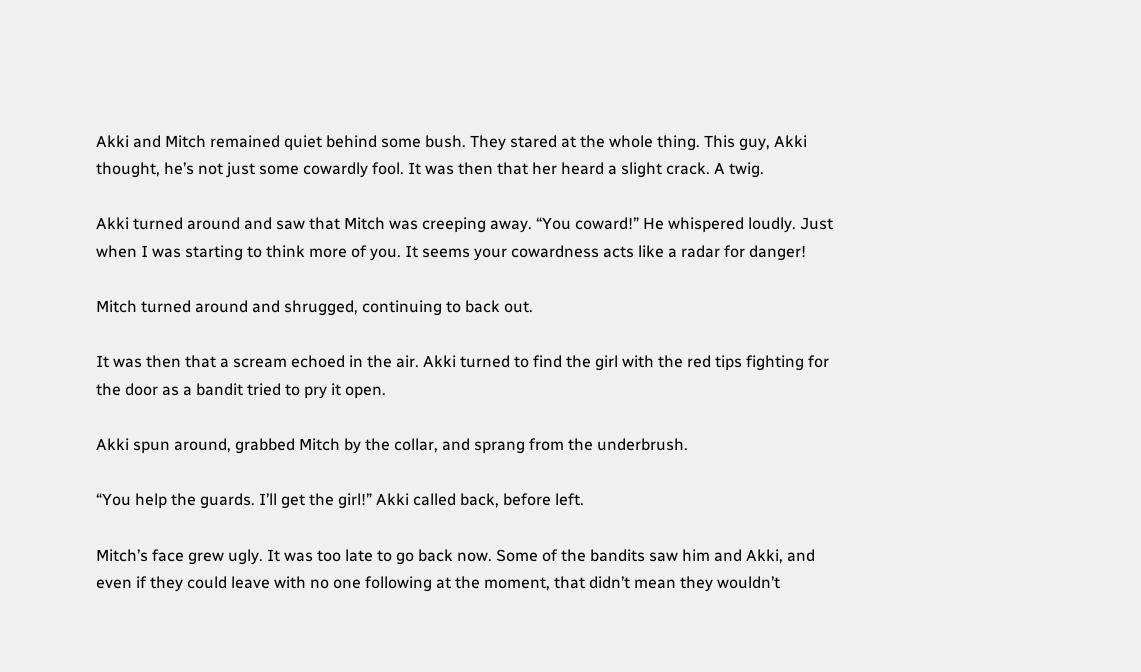Akki and Mitch remained quiet behind some bush. They stared at the whole thing. This guy, Akki thought, he’s not just some cowardly fool. It was then that her heard a slight crack. A twig.

Akki turned around and saw that Mitch was creeping away. “You coward!” He whispered loudly. Just when I was starting to think more of you. It seems your cowardness acts like a radar for danger!

Mitch turned around and shrugged, continuing to back out.

It was then that a scream echoed in the air. Akki turned to find the girl with the red tips fighting for the door as a bandit tried to pry it open.

Akki spun around, grabbed Mitch by the collar, and sprang from the underbrush.

“You help the guards. I’ll get the girl!” Akki called back, before left.

Mitch’s face grew ugly. It was too late to go back now. Some of the bandits saw him and Akki, and even if they could leave with no one following at the moment, that didn’t mean they wouldn’t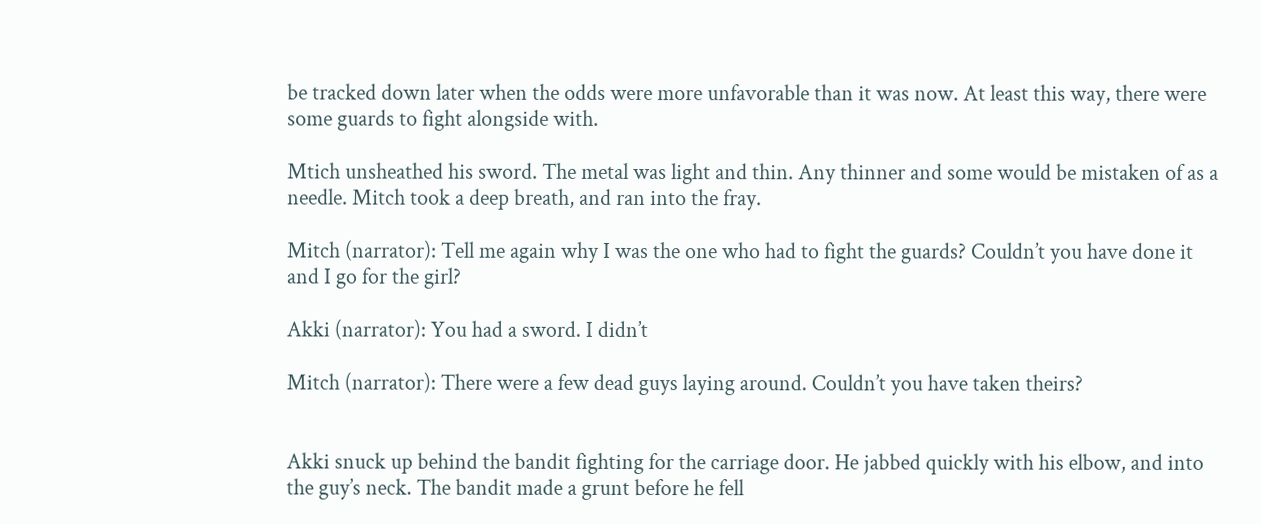be tracked down later when the odds were more unfavorable than it was now. At least this way, there were some guards to fight alongside with.

Mtich unsheathed his sword. The metal was light and thin. Any thinner and some would be mistaken of as a needle. Mitch took a deep breath, and ran into the fray.

Mitch (narrator): Tell me again why I was the one who had to fight the guards? Couldn’t you have done it and I go for the girl?

Akki (narrator): You had a sword. I didn’t

Mitch (narrator): There were a few dead guys laying around. Couldn’t you have taken theirs?


Akki snuck up behind the bandit fighting for the carriage door. He jabbed quickly with his elbow, and into the guy’s neck. The bandit made a grunt before he fell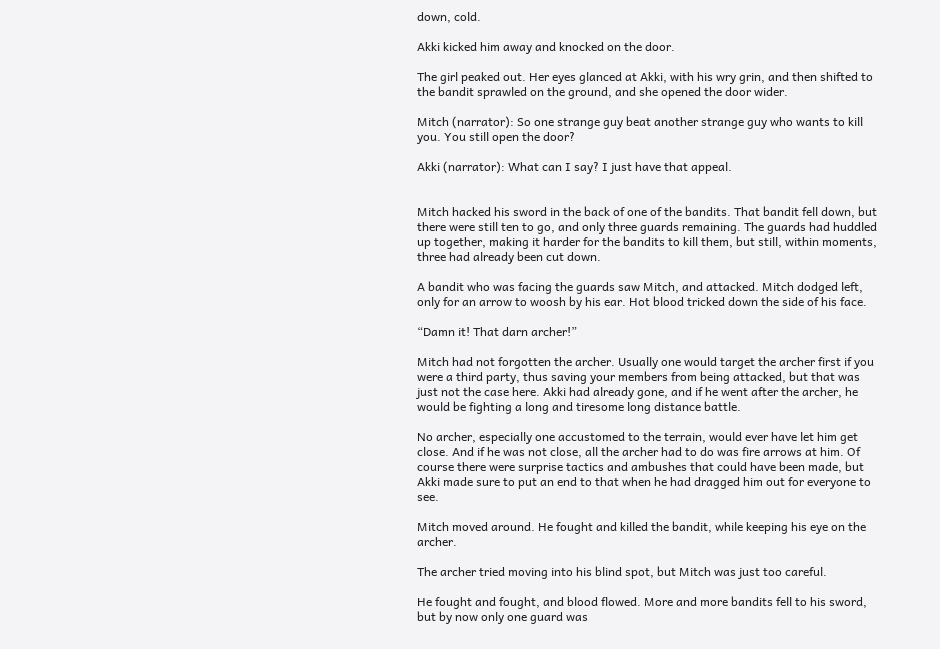down, cold.

Akki kicked him away and knocked on the door.

The girl peaked out. Her eyes glanced at Akki, with his wry grin, and then shifted to the bandit sprawled on the ground, and she opened the door wider.

Mitch (narrator): So one strange guy beat another strange guy who wants to kill you. You still open the door?

Akki (narrator): What can I say? I just have that appeal.


Mitch hacked his sword in the back of one of the bandits. That bandit fell down, but there were still ten to go, and only three guards remaining. The guards had huddled up together, making it harder for the bandits to kill them, but still, within moments, three had already been cut down.

A bandit who was facing the guards saw Mitch, and attacked. Mitch dodged left, only for an arrow to woosh by his ear. Hot blood tricked down the side of his face.

“Damn it! That darn archer!”

Mitch had not forgotten the archer. Usually one would target the archer first if you were a third party, thus saving your members from being attacked, but that was just not the case here. Akki had already gone, and if he went after the archer, he would be fighting a long and tiresome long distance battle.

No archer, especially one accustomed to the terrain, would ever have let him get close. And if he was not close, all the archer had to do was fire arrows at him. Of course there were surprise tactics and ambushes that could have been made, but Akki made sure to put an end to that when he had dragged him out for everyone to see.

Mitch moved around. He fought and killed the bandit, while keeping his eye on the archer.

The archer tried moving into his blind spot, but Mitch was just too careful.

He fought and fought, and blood flowed. More and more bandits fell to his sword, but by now only one guard was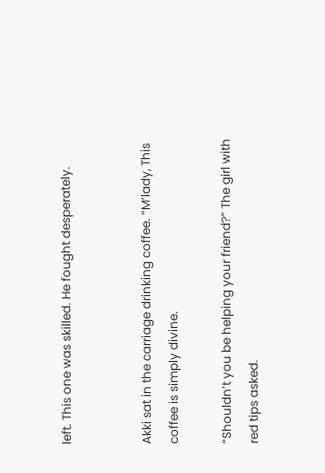left. This one was skilled. He fought desperately.


Akki sat in the carriage drinking coffee. “M’lady, This coffee is simply divine.

“Shouldn’t you be helping your friend?” The girl with red tips asked.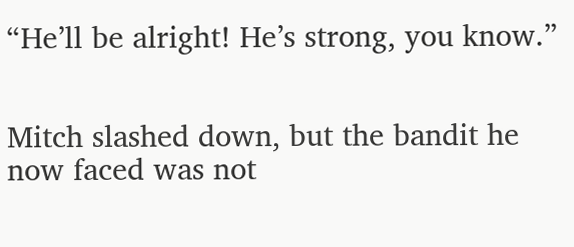“He’ll be alright! He’s strong, you know.”


Mitch slashed down, but the bandit he now faced was not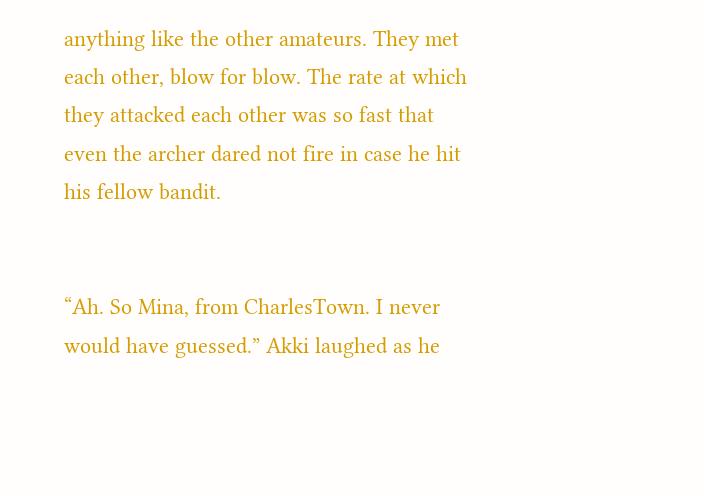anything like the other amateurs. They met each other, blow for blow. The rate at which they attacked each other was so fast that even the archer dared not fire in case he hit his fellow bandit.


“Ah. So Mina, from CharlesTown. I never would have guessed.” Akki laughed as he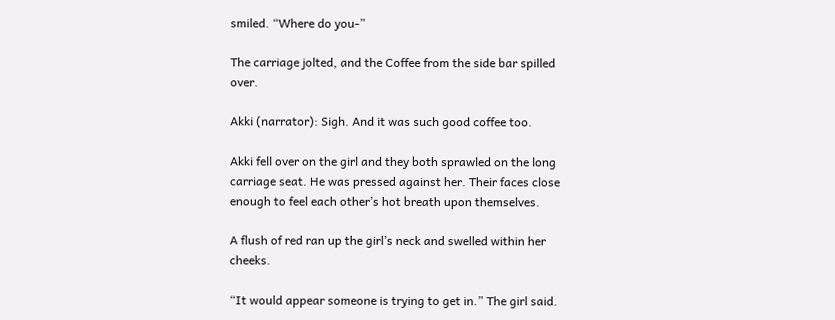smiled. “Where do you-”

The carriage jolted, and the Coffee from the side bar spilled over.

Akki (narrator): Sigh. And it was such good coffee too.

Akki fell over on the girl and they both sprawled on the long carriage seat. He was pressed against her. Their faces close enough to feel each other’s hot breath upon themselves.

A flush of red ran up the girl’s neck and swelled within her cheeks.

“It would appear someone is trying to get in.” The girl said.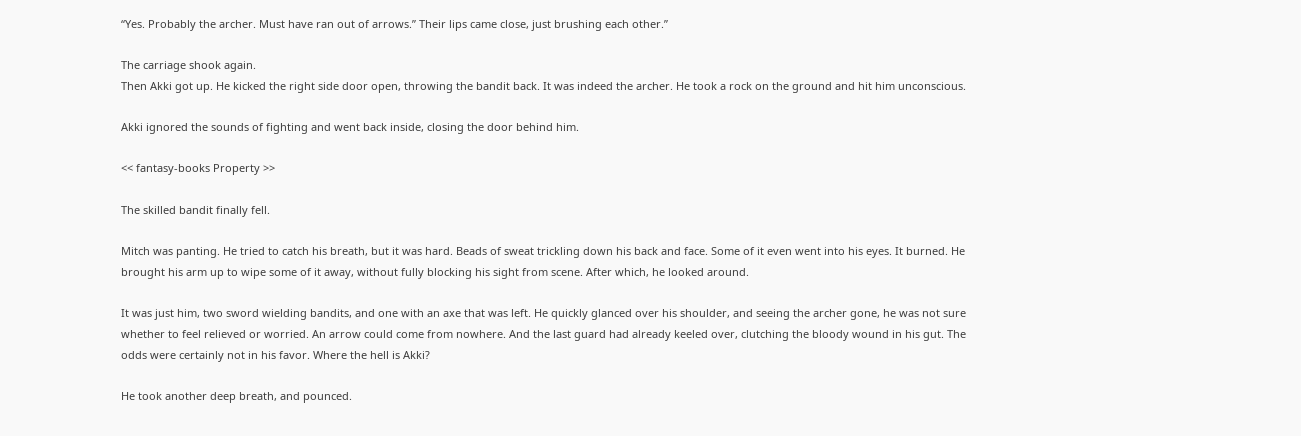“Yes. Probably the archer. Must have ran out of arrows.” Their lips came close, just brushing each other.”

The carriage shook again.
Then Akki got up. He kicked the right side door open, throwing the bandit back. It was indeed the archer. He took a rock on the ground and hit him unconscious.

Akki ignored the sounds of fighting and went back inside, closing the door behind him.

<< fantasy-books Property >>

The skilled bandit finally fell.

Mitch was panting. He tried to catch his breath, but it was hard. Beads of sweat trickling down his back and face. Some of it even went into his eyes. It burned. He brought his arm up to wipe some of it away, without fully blocking his sight from scene. After which, he looked around.

It was just him, two sword wielding bandits, and one with an axe that was left. He quickly glanced over his shoulder, and seeing the archer gone, he was not sure whether to feel relieved or worried. An arrow could come from nowhere. And the last guard had already keeled over, clutching the bloody wound in his gut. The odds were certainly not in his favor. Where the hell is Akki?

He took another deep breath, and pounced.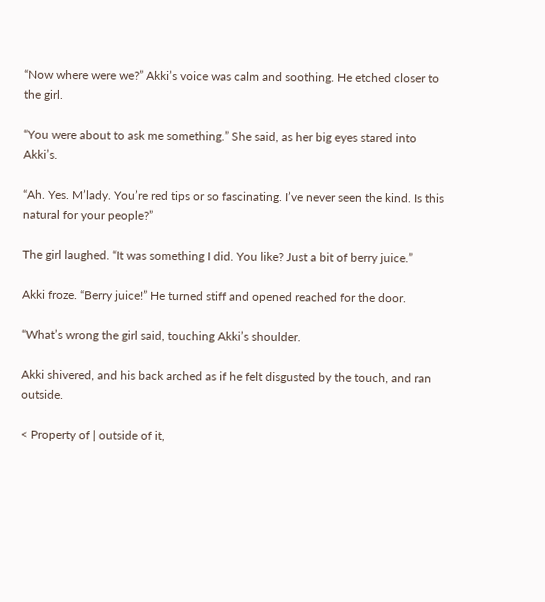“Now where were we?” Akki’s voice was calm and soothing. He etched closer to the girl.

“You were about to ask me something.” She said, as her big eyes stared into Akki’s.

“Ah. Yes. M’lady. You’re red tips or so fascinating. I’ve never seen the kind. Is this natural for your people?”

The girl laughed. “It was something I did. You like? Just a bit of berry juice.”

Akki froze. “Berry juice!” He turned stiff and opened reached for the door.

“What’s wrong the girl said, touching Akki’s shoulder.

Akki shivered, and his back arched as if he felt disgusted by the touch, and ran outside.

< Property of | outside of it,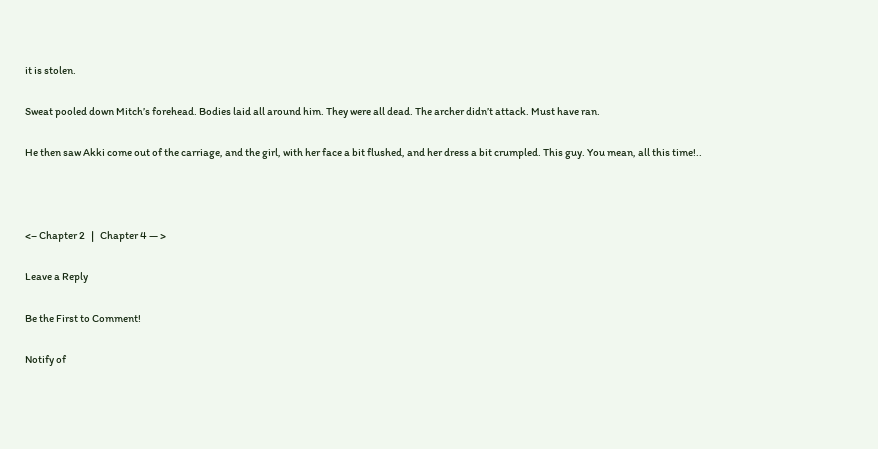it is stolen.

Sweat pooled down Mitch’s forehead. Bodies laid all around him. They were all dead. The archer didn’t attack. Must have ran.

He then saw Akki come out of the carriage, and the girl, with her face a bit flushed, and her dress a bit crumpled. This guy. You mean, all this time!..



<– Chapter 2   |   Chapter 4 — >

Leave a Reply

Be the First to Comment!

Notify of